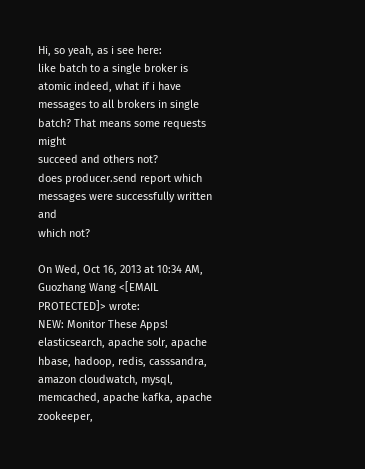Hi, so yeah, as i see here:
like batch to a single broker is atomic indeed, what if i have
messages to all brokers in single batch? That means some requests might
succeed and others not?
does producer.send report which messages were successfully written and
which not?

On Wed, Oct 16, 2013 at 10:34 AM, Guozhang Wang <[EMAIL PROTECTED]> wrote:
NEW: Monitor These Apps!
elasticsearch, apache solr, apache hbase, hadoop, redis, casssandra, amazon cloudwatch, mysql, memcached, apache kafka, apache zookeeper,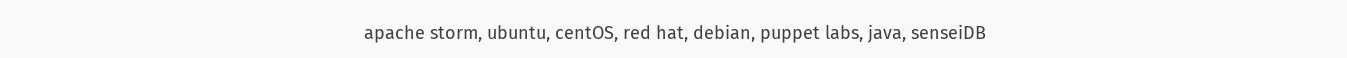apache storm, ubuntu, centOS, red hat, debian, puppet labs, java, senseiDB